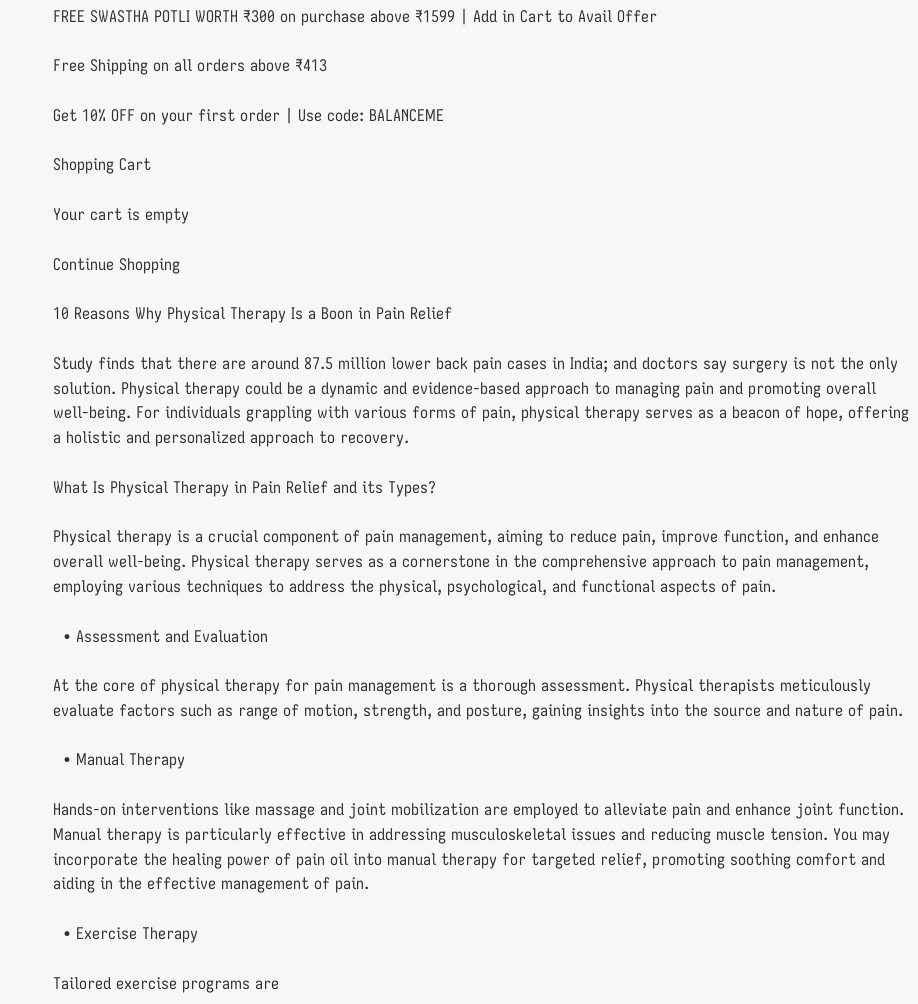FREE SWASTHA POTLI WORTH ₹300 on purchase above ₹1599 | Add in Cart to Avail Offer

Free Shipping on all orders above ₹413

Get 10% OFF on your first order | Use code: BALANCEME

Shopping Cart

Your cart is empty

Continue Shopping

10 Reasons Why Physical Therapy Is a Boon in Pain Relief

Study finds that there are around 87.5 million lower back pain cases in India; and doctors say surgery is not the only solution. Physical therapy could be a dynamic and evidence-based approach to managing pain and promoting overall well-being. For individuals grappling with various forms of pain, physical therapy serves as a beacon of hope, offering a holistic and personalized approach to recovery.

What Is Physical Therapy in Pain Relief and its Types?

Physical therapy is a crucial component of pain management, aiming to reduce pain, improve function, and enhance overall well-being. Physical therapy serves as a cornerstone in the comprehensive approach to pain management, employing various techniques to address the physical, psychological, and functional aspects of pain.

  • Assessment and Evaluation

At the core of physical therapy for pain management is a thorough assessment. Physical therapists meticulously evaluate factors such as range of motion, strength, and posture, gaining insights into the source and nature of pain.

  • Manual Therapy

Hands-on interventions like massage and joint mobilization are employed to alleviate pain and enhance joint function. Manual therapy is particularly effective in addressing musculoskeletal issues and reducing muscle tension. You may incorporate the healing power of pain oil into manual therapy for targeted relief, promoting soothing comfort and aiding in the effective management of pain.

  • Exercise Therapy

Tailored exercise programs are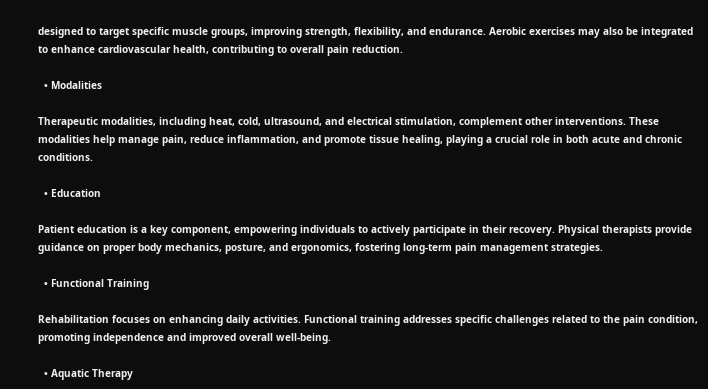designed to target specific muscle groups, improving strength, flexibility, and endurance. Aerobic exercises may also be integrated to enhance cardiovascular health, contributing to overall pain reduction.

  • Modalities

Therapeutic modalities, including heat, cold, ultrasound, and electrical stimulation, complement other interventions. These modalities help manage pain, reduce inflammation, and promote tissue healing, playing a crucial role in both acute and chronic conditions.

  • Education

Patient education is a key component, empowering individuals to actively participate in their recovery. Physical therapists provide guidance on proper body mechanics, posture, and ergonomics, fostering long-term pain management strategies.

  • Functional Training

Rehabilitation focuses on enhancing daily activities. Functional training addresses specific challenges related to the pain condition, promoting independence and improved overall well-being.

  • Aquatic Therapy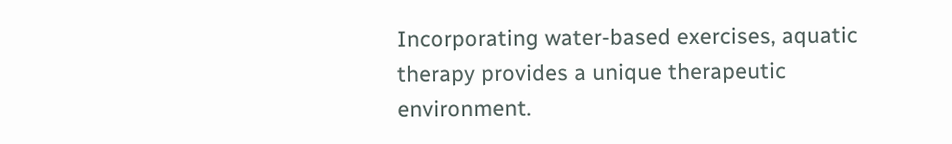Incorporating water-based exercises, aquatic therapy provides a unique therapeutic environment.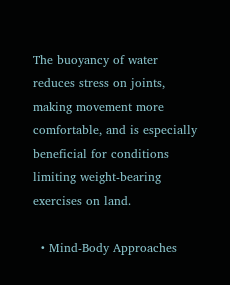The buoyancy of water reduces stress on joints, making movement more comfortable, and is especially beneficial for conditions limiting weight-bearing exercises on land.

  • Mind-Body Approaches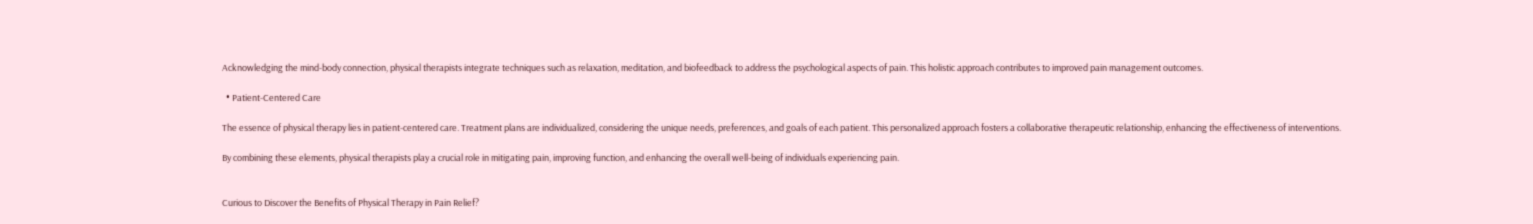Acknowledging the mind-body connection, physical therapists integrate techniques such as relaxation, meditation, and biofeedback to address the psychological aspects of pain. This holistic approach contributes to improved pain management outcomes.

  • Patient-Centered Care

The essence of physical therapy lies in patient-centered care. Treatment plans are individualized, considering the unique needs, preferences, and goals of each patient. This personalized approach fosters a collaborative therapeutic relationship, enhancing the effectiveness of interventions.

By combining these elements, physical therapists play a crucial role in mitigating pain, improving function, and enhancing the overall well-being of individuals experiencing pain.


Curious to Discover the Benefits of Physical Therapy in Pain Relief?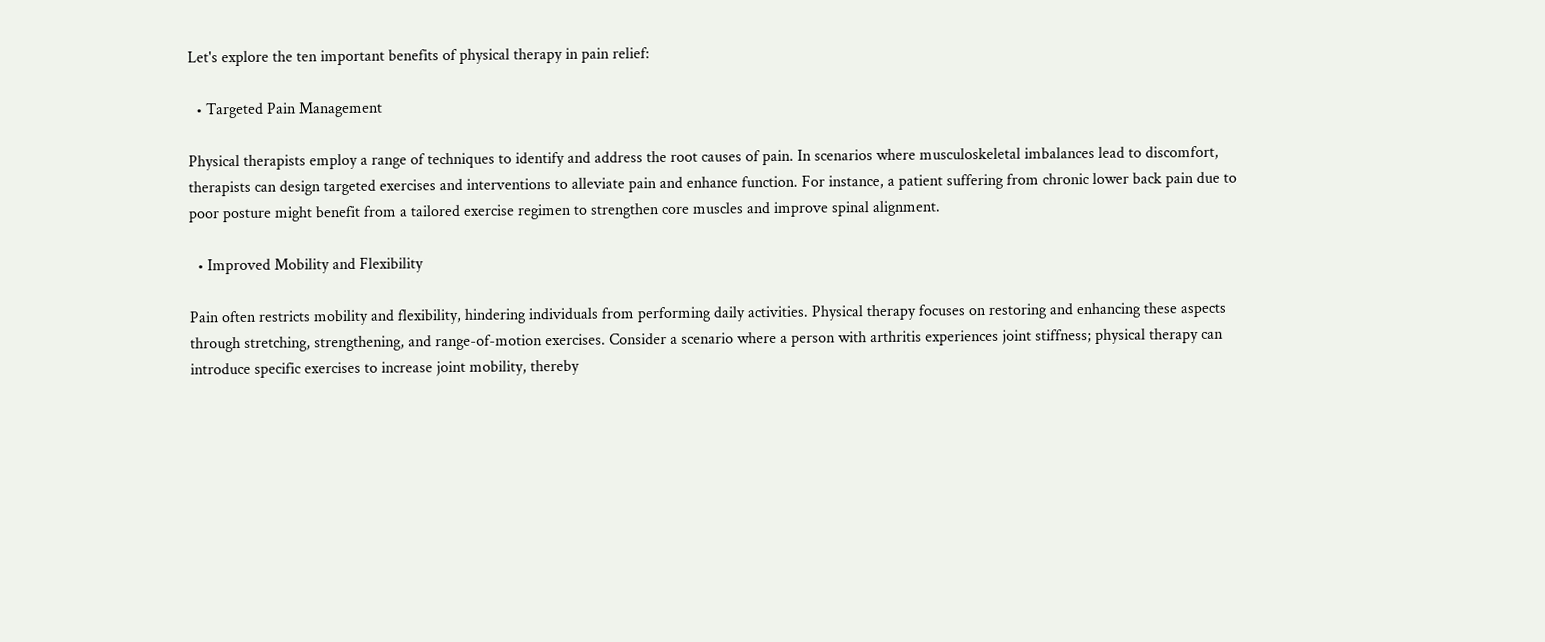Let's explore the ten important benefits of physical therapy in pain relief:

  • Targeted Pain Management

Physical therapists employ a range of techniques to identify and address the root causes of pain. In scenarios where musculoskeletal imbalances lead to discomfort, therapists can design targeted exercises and interventions to alleviate pain and enhance function. For instance, a patient suffering from chronic lower back pain due to poor posture might benefit from a tailored exercise regimen to strengthen core muscles and improve spinal alignment.

  • Improved Mobility and Flexibility

Pain often restricts mobility and flexibility, hindering individuals from performing daily activities. Physical therapy focuses on restoring and enhancing these aspects through stretching, strengthening, and range-of-motion exercises. Consider a scenario where a person with arthritis experiences joint stiffness; physical therapy can introduce specific exercises to increase joint mobility, thereby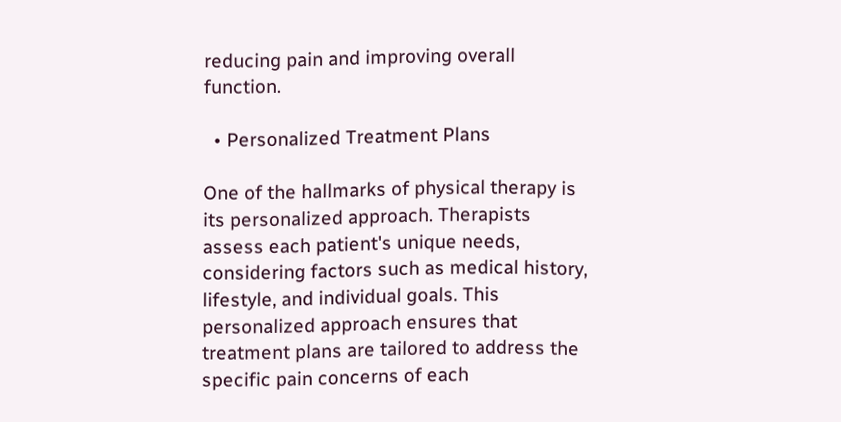reducing pain and improving overall function.

  • Personalized Treatment Plans

One of the hallmarks of physical therapy is its personalized approach. Therapists assess each patient's unique needs, considering factors such as medical history, lifestyle, and individual goals. This personalized approach ensures that treatment plans are tailored to address the specific pain concerns of each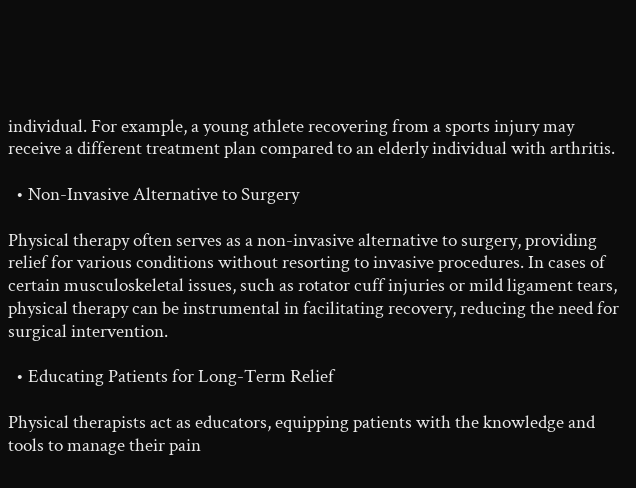individual. For example, a young athlete recovering from a sports injury may receive a different treatment plan compared to an elderly individual with arthritis.

  • Non-Invasive Alternative to Surgery

Physical therapy often serves as a non-invasive alternative to surgery, providing relief for various conditions without resorting to invasive procedures. In cases of certain musculoskeletal issues, such as rotator cuff injuries or mild ligament tears, physical therapy can be instrumental in facilitating recovery, reducing the need for surgical intervention.

  • Educating Patients for Long-Term Relief

Physical therapists act as educators, equipping patients with the knowledge and tools to manage their pain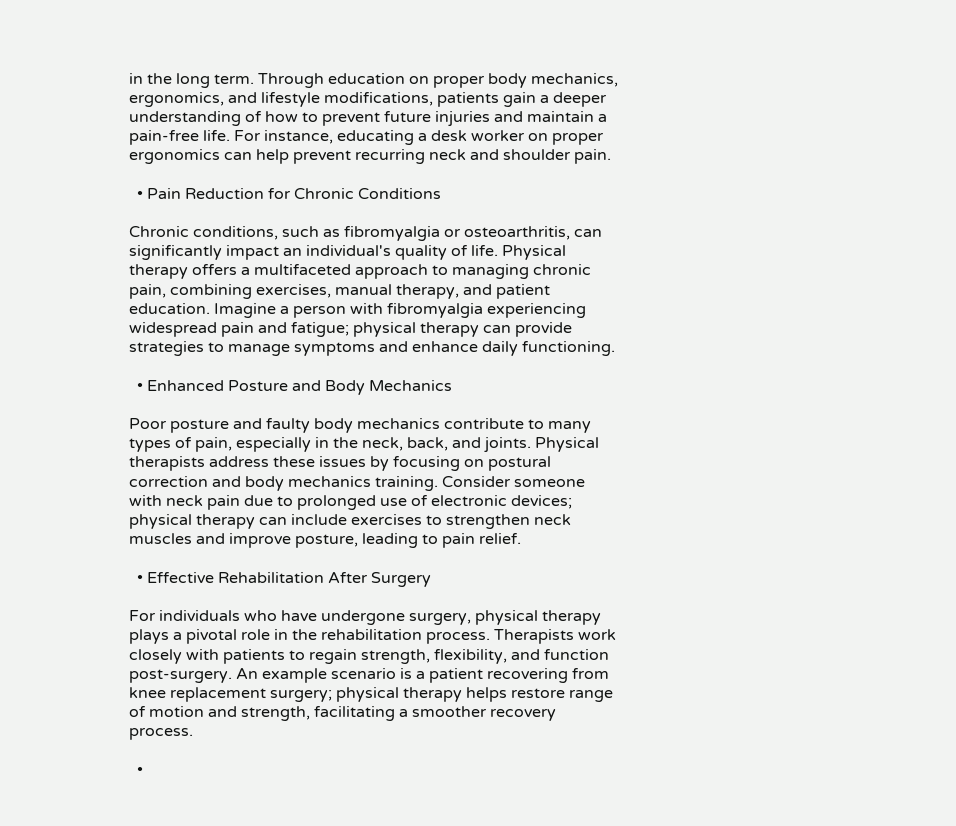in the long term. Through education on proper body mechanics, ergonomics, and lifestyle modifications, patients gain a deeper understanding of how to prevent future injuries and maintain a pain-free life. For instance, educating a desk worker on proper ergonomics can help prevent recurring neck and shoulder pain.

  • Pain Reduction for Chronic Conditions

Chronic conditions, such as fibromyalgia or osteoarthritis, can significantly impact an individual's quality of life. Physical therapy offers a multifaceted approach to managing chronic pain, combining exercises, manual therapy, and patient education. Imagine a person with fibromyalgia experiencing widespread pain and fatigue; physical therapy can provide strategies to manage symptoms and enhance daily functioning.

  • Enhanced Posture and Body Mechanics

Poor posture and faulty body mechanics contribute to many types of pain, especially in the neck, back, and joints. Physical therapists address these issues by focusing on postural correction and body mechanics training. Consider someone with neck pain due to prolonged use of electronic devices; physical therapy can include exercises to strengthen neck muscles and improve posture, leading to pain relief.

  • Effective Rehabilitation After Surgery

For individuals who have undergone surgery, physical therapy plays a pivotal role in the rehabilitation process. Therapists work closely with patients to regain strength, flexibility, and function post-surgery. An example scenario is a patient recovering from knee replacement surgery; physical therapy helps restore range of motion and strength, facilitating a smoother recovery process.

  •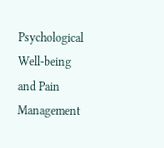Psychological Well-being and Pain Management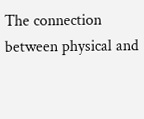The connection between physical and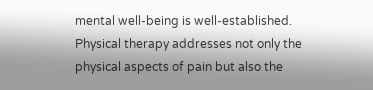mental well-being is well-established. Physical therapy addresses not only the physical aspects of pain but also the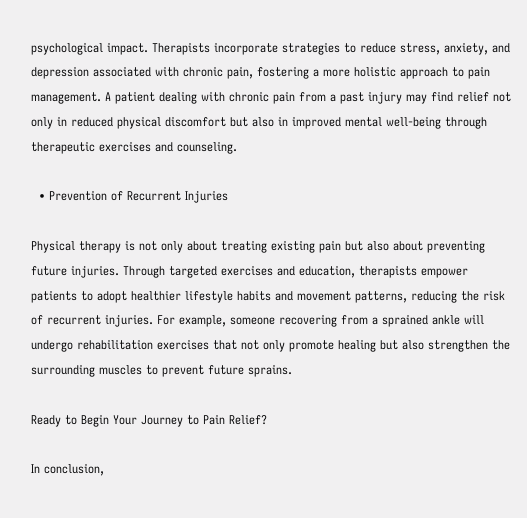psychological impact. Therapists incorporate strategies to reduce stress, anxiety, and depression associated with chronic pain, fostering a more holistic approach to pain management. A patient dealing with chronic pain from a past injury may find relief not only in reduced physical discomfort but also in improved mental well-being through therapeutic exercises and counseling.

  • Prevention of Recurrent Injuries

Physical therapy is not only about treating existing pain but also about preventing future injuries. Through targeted exercises and education, therapists empower patients to adopt healthier lifestyle habits and movement patterns, reducing the risk of recurrent injuries. For example, someone recovering from a sprained ankle will undergo rehabilitation exercises that not only promote healing but also strengthen the surrounding muscles to prevent future sprains.

Ready to Begin Your Journey to Pain Relief?

In conclusion,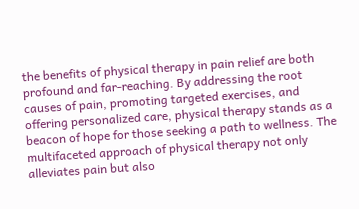the benefits of physical therapy in pain relief are both profound and far-reaching. By addressing the root causes of pain, promoting targeted exercises, and offering personalized care, physical therapy stands as a beacon of hope for those seeking a path to wellness. The multifaceted approach of physical therapy not only alleviates pain but also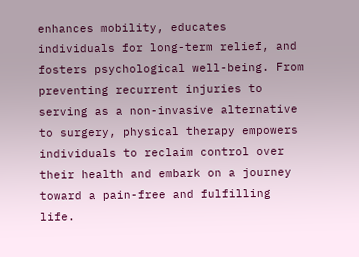enhances mobility, educates individuals for long-term relief, and fosters psychological well-being. From preventing recurrent injuries to serving as a non-invasive alternative to surgery, physical therapy empowers individuals to reclaim control over their health and embark on a journey toward a pain-free and fulfilling life.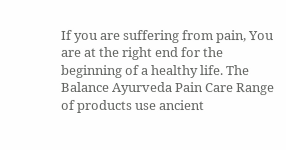If you are suffering from pain, You are at the right end for the beginning of a healthy life. The Balance Ayurveda Pain Care Range of products use ancient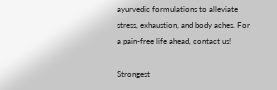ayurvedic formulations to alleviate stress, exhaustion, and body aches. For a pain-free life ahead, contact us!

Strongest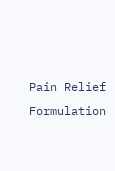Pain Relief Formulation